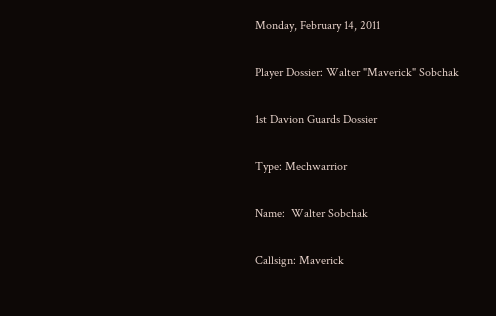Monday, February 14, 2011

Player Dossier: Walter "Maverick" Sobchak

1st Davion Guards Dossier

Type: Mechwarrior

Name:  Walter Sobchak

Callsign: Maverick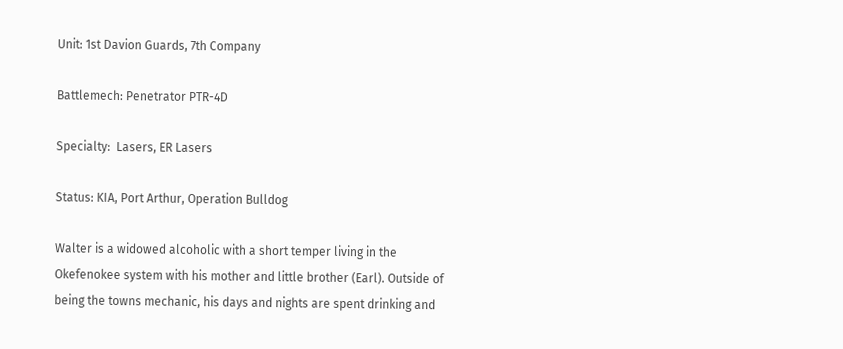Unit: 1st Davion Guards, 7th Company

Battlemech: Penetrator PTR-4D

Specialty:  Lasers, ER Lasers

Status: KIA, Port Arthur, Operation Bulldog

Walter is a widowed alcoholic with a short temper living in the Okefenokee system with his mother and little brother (Earl). Outside of being the towns mechanic, his days and nights are spent drinking and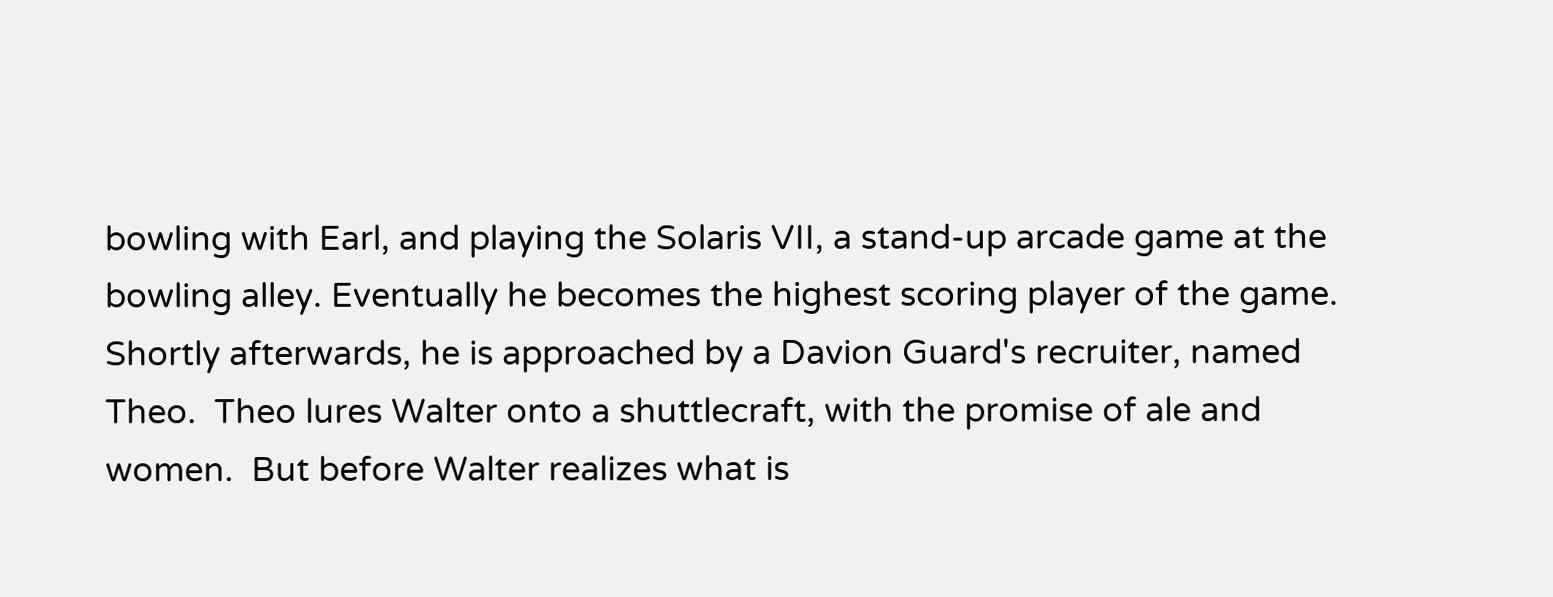bowling with Earl, and playing the Solaris VII, a stand-up arcade game at the bowling alley. Eventually he becomes the highest scoring player of the game. Shortly afterwards, he is approached by a Davion Guard's recruiter, named Theo.  Theo lures Walter onto a shuttlecraft, with the promise of ale and women.  But before Walter realizes what is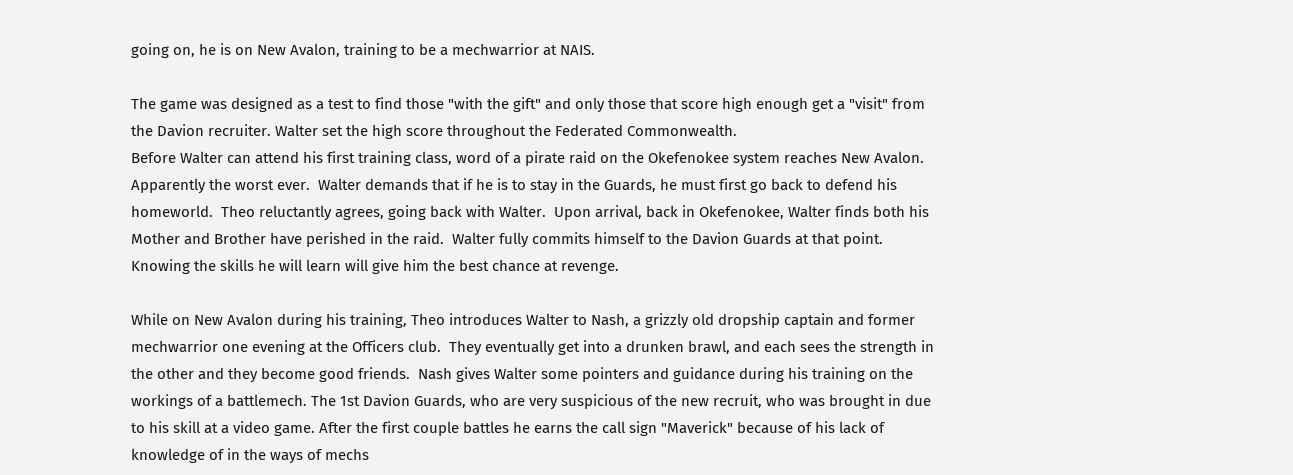going on, he is on New Avalon, training to be a mechwarrior at NAIS.

The game was designed as a test to find those "with the gift" and only those that score high enough get a "visit" from the Davion recruiter. Walter set the high score throughout the Federated Commonwealth.
Before Walter can attend his first training class, word of a pirate raid on the Okefenokee system reaches New Avalon.  Apparently the worst ever.  Walter demands that if he is to stay in the Guards, he must first go back to defend his homeworld.  Theo reluctantly agrees, going back with Walter.  Upon arrival, back in Okefenokee, Walter finds both his Mother and Brother have perished in the raid.  Walter fully commits himself to the Davion Guards at that point.  Knowing the skills he will learn will give him the best chance at revenge.

While on New Avalon during his training, Theo introduces Walter to Nash, a grizzly old dropship captain and former mechwarrior one evening at the Officers club.  They eventually get into a drunken brawl, and each sees the strength in the other and they become good friends.  Nash gives Walter some pointers and guidance during his training on the workings of a battlemech. The 1st Davion Guards, who are very suspicious of the new recruit, who was brought in due to his skill at a video game. After the first couple battles he earns the call sign "Maverick" because of his lack of knowledge of in the ways of mechs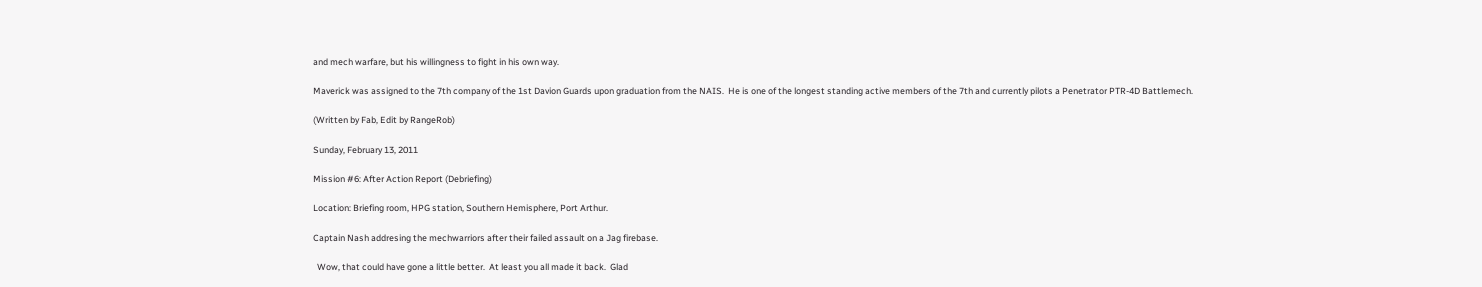and mech warfare, but his willingness to fight in his own way.

Maverick was assigned to the 7th company of the 1st Davion Guards upon graduation from the NAIS.  He is one of the longest standing active members of the 7th and currently pilots a Penetrator PTR-4D Battlemech.

(Written by Fab, Edit by RangeRob)

Sunday, February 13, 2011

Mission #6: After Action Report (Debriefing)

Location: Briefing room, HPG station, Southern Hemisphere, Port Arthur.

Captain Nash addresing the mechwarriors after their failed assault on a Jag firebase.

  Wow, that could have gone a little better.  At least you all made it back.  Glad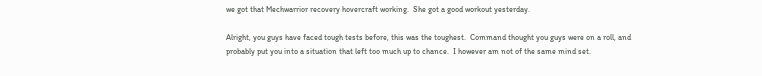we got that Mechwarrior recovery hovercraft working.  She got a good workout yesterday.

Alright, you guys have faced tough tests before, this was the toughest.  Command thought you guys were on a roll, and probably put you into a situation that left too much up to chance.  I however am not of the same mind set.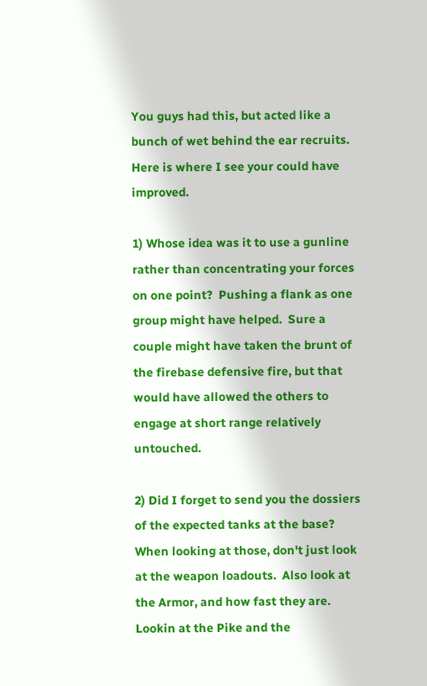You guys had this, but acted like a bunch of wet behind the ear recruits.  Here is where I see your could have improved.

1) Whose idea was it to use a gunline rather than concentrating your forces on one point?  Pushing a flank as one group might have helped.  Sure a couple might have taken the brunt of the firebase defensive fire, but that would have allowed the others to engage at short range relatively untouched.

2) Did I forget to send you the dossiers of the expected tanks at the base?  When looking at those, don't just look at the weapon loadouts.  Also look at the Armor, and how fast they are.  Lookin at the Pike and the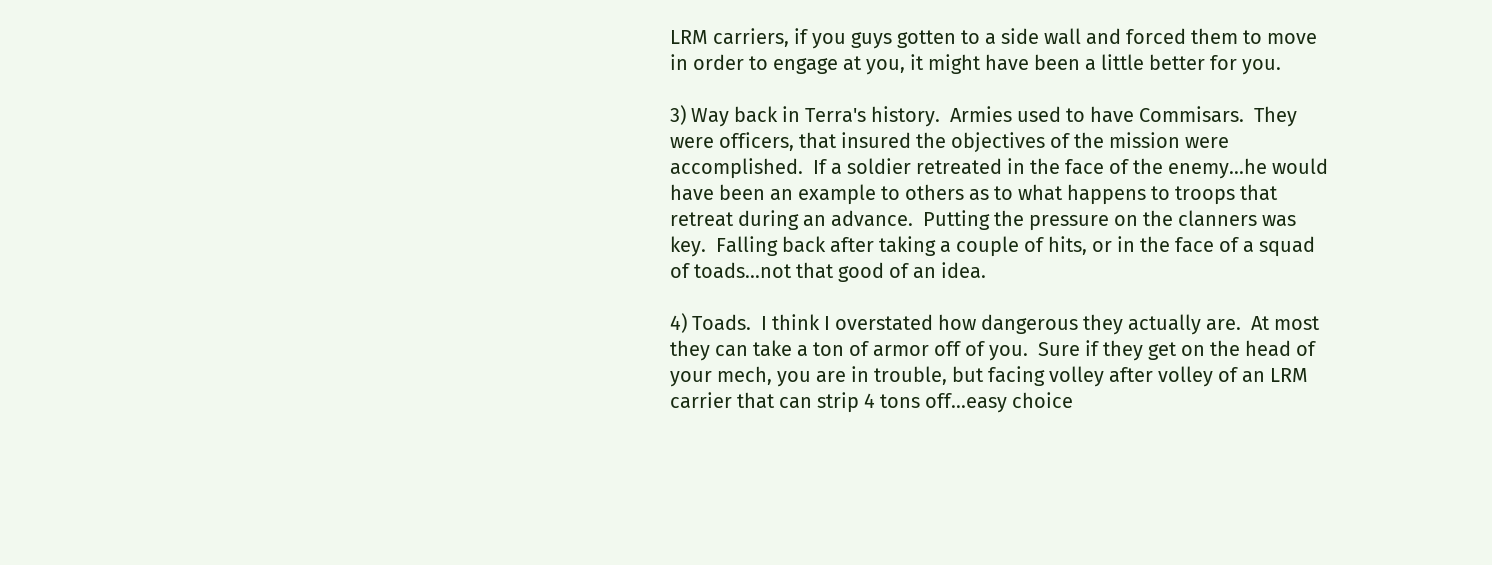LRM carriers, if you guys gotten to a side wall and forced them to move in order to engage at you, it might have been a little better for you.

3) Way back in Terra's history.  Armies used to have Commisars.  They were officers, that insured the objectives of the mission were accomplished.  If a soldier retreated in the face of the enemy...he would have been an example to others as to what happens to troops that retreat during an advance.  Putting the pressure on the clanners was key.  Falling back after taking a couple of hits, or in the face of a squad of toads...not that good of an idea.

4) Toads.  I think I overstated how dangerous they actually are.  At most they can take a ton of armor off of you.  Sure if they get on the head of your mech, you are in trouble, but facing volley after volley of an LRM carrier that can strip 4 tons off...easy choice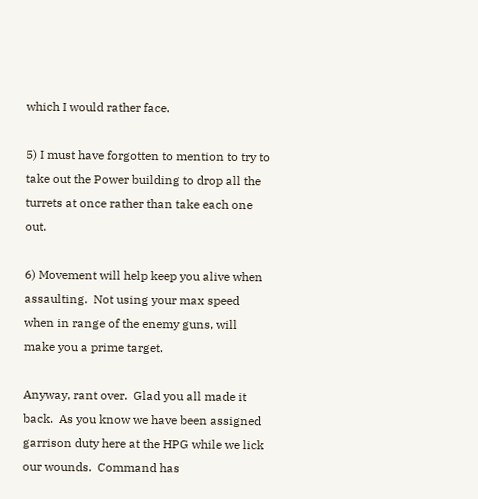which I would rather face.

5) I must have forgotten to mention to try to take out the Power building to drop all the turrets at once rather than take each one out.

6) Movement will help keep you alive when assaulting.  Not using your max speed when in range of the enemy guns, will make you a prime target.

Anyway, rant over.  Glad you all made it back.  As you know we have been assigned garrison duty here at the HPG while we lick our wounds.  Command has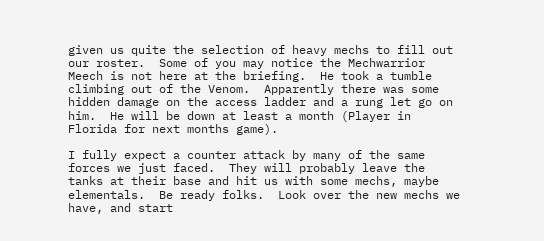given us quite the selection of heavy mechs to fill out our roster.  Some of you may notice the Mechwarrior Meech is not here at the briefing.  He took a tumble climbing out of the Venom.  Apparently there was some hidden damage on the access ladder and a rung let go on him.  He will be down at least a month (Player in Florida for next months game).

I fully expect a counter attack by many of the same forces we just faced.  They will probably leave the tanks at their base and hit us with some mechs, maybe elementals.  Be ready folks.  Look over the new mechs we have, and start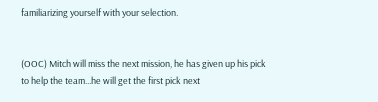familiarizing yourself with your selection.


(OOC) Mitch will miss the next mission, he has given up his pick to help the team...he will get the first pick next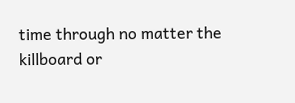time through no matter the killboard or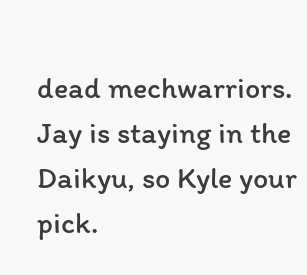dead mechwarriors.  Jay is staying in the Daikyu, so Kyle your pick.